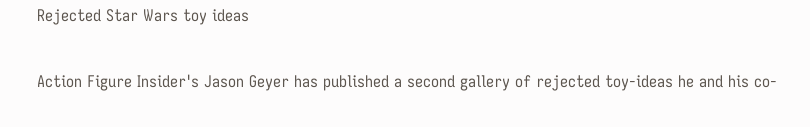Rejected Star Wars toy ideas

Action Figure Insider's Jason Geyer has published a second gallery of rejected toy-ideas he and his co-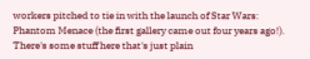workers pitched to tie in with the launch of Star Wars: Phantom Menace (the first gallery came out four years ago!). There's some stuff here that's just plain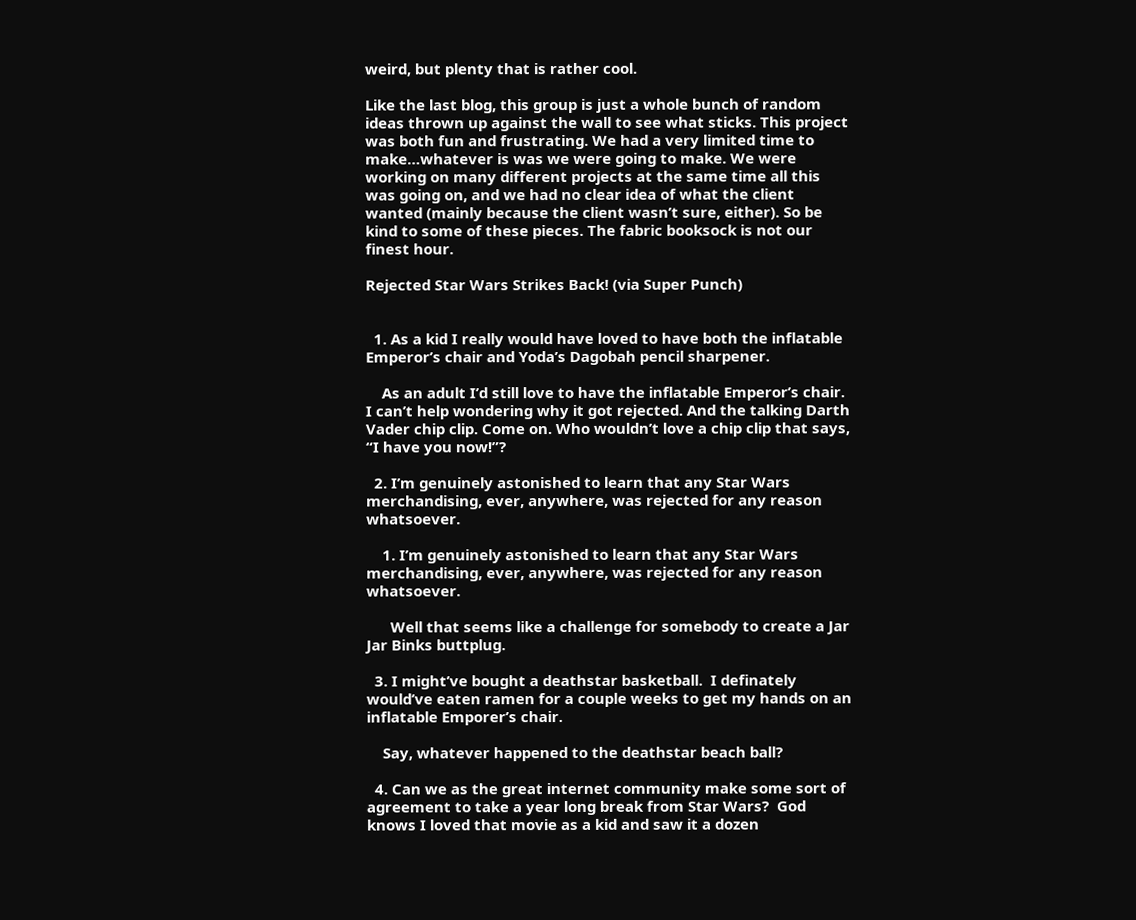weird, but plenty that is rather cool.

Like the last blog, this group is just a whole bunch of random ideas thrown up against the wall to see what sticks. This project was both fun and frustrating. We had a very limited time to make…whatever is was we were going to make. We were working on many different projects at the same time all this was going on, and we had no clear idea of what the client wanted (mainly because the client wasn’t sure, either). So be kind to some of these pieces. The fabric booksock is not our finest hour.

Rejected Star Wars Strikes Back! (via Super Punch)


  1. As a kid I really would have loved to have both the inflatable Emperor’s chair and Yoda’s Dagobah pencil sharpener.

    As an adult I’d still love to have the inflatable Emperor’s chair. I can’t help wondering why it got rejected. And the talking Darth Vader chip clip. Come on. Who wouldn’t love a chip clip that says, “I have you now!”?

  2. I’m genuinely astonished to learn that any Star Wars merchandising, ever, anywhere, was rejected for any reason whatsoever.

    1. I’m genuinely astonished to learn that any Star Wars merchandising, ever, anywhere, was rejected for any reason whatsoever.

      Well that seems like a challenge for somebody to create a Jar Jar Binks buttplug.

  3. I might’ve bought a deathstar basketball.  I definately would’ve eaten ramen for a couple weeks to get my hands on an inflatable Emporer’s chair.

    Say, whatever happened to the deathstar beach ball?

  4. Can we as the great internet community make some sort of agreement to take a year long break from Star Wars?  God knows I loved that movie as a kid and saw it a dozen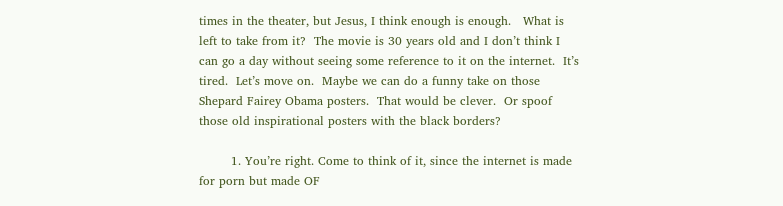times in the theater, but Jesus, I think enough is enough.   What is left to take from it?  The movie is 30 years old and I don’t think I can go a day without seeing some reference to it on the internet.  It’s tired.  Let’s move on.  Maybe we can do a funny take on those Shepard Fairey Obama posters.  That would be clever.  Or spoof those old inspirational posters with the black borders?

        1. You’re right. Come to think of it, since the internet is made for porn but made OF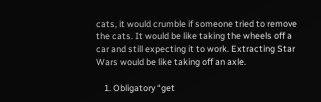cats, it would crumble if someone tried to remove the cats. It would be like taking the wheels off a car and still expecting it to work. Extracting Star Wars would be like taking off an axle.

    1. Obligatory “get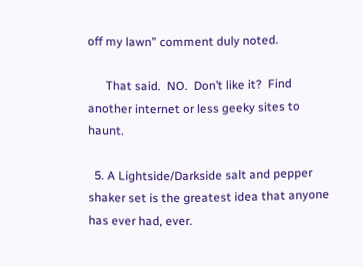off my lawn” comment duly noted.

      That said.  NO.  Don’t like it?  Find another internet or less geeky sites to haunt.

  5. A Lightside/Darkside salt and pepper shaker set is the greatest idea that anyone has ever had, ever.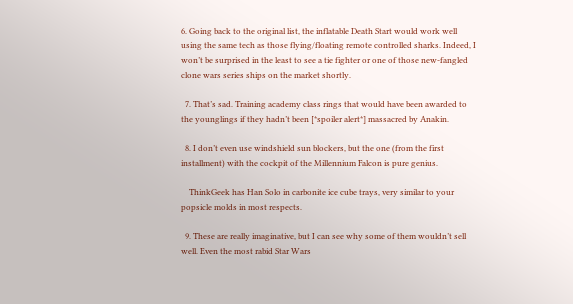6. Going back to the original list, the inflatable Death Start would work well using the same tech as those flying/floating remote controlled sharks. Indeed, I won’t be surprised in the least to see a tie fighter or one of those new-fangled clone wars series ships on the market shortly.

  7. That’s sad. Training academy class rings that would have been awarded to the younglings if they hadn’t been [*spoiler alert*] massacred by Anakin.

  8. I don’t even use windshield sun blockers, but the one (from the first installment) with the cockpit of the Millennium Falcon is pure genius.

    ThinkGeek has Han Solo in carbonite ice cube trays, very similar to your popsicle molds in most respects.

  9. These are really imaginative, but I can see why some of them wouldn’t sell well. Even the most rabid Star Wars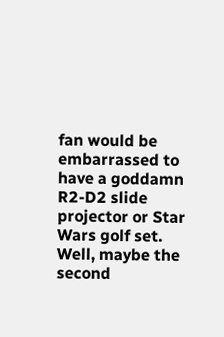fan would be embarrassed to have a goddamn R2-D2 slide projector or Star Wars golf set. Well, maybe the second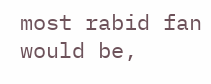most rabid fan would be,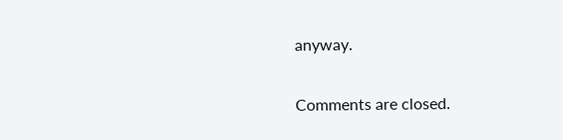anyway.

Comments are closed.